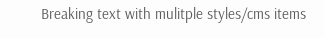Breaking text with mulitple styles/cms items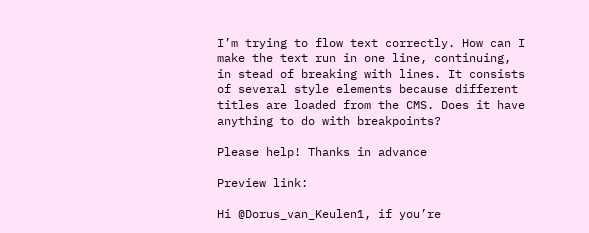I’m trying to flow text correctly. How can I make the text run in one line, continuing, in stead of breaking with lines. It consists of several style elements because different titles are loaded from the CMS. Does it have anything to do with breakpoints?

Please help! Thanks in advance

Preview link:

Hi @Dorus_van_Keulen1, if you’re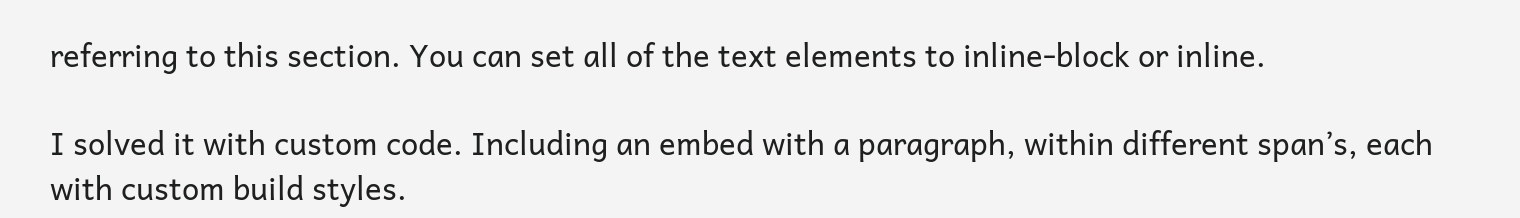referring to this section. You can set all of the text elements to inline-block or inline.

I solved it with custom code. Including an embed with a paragraph, within different span’s, each with custom build styles.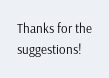Thanks for the suggestions!